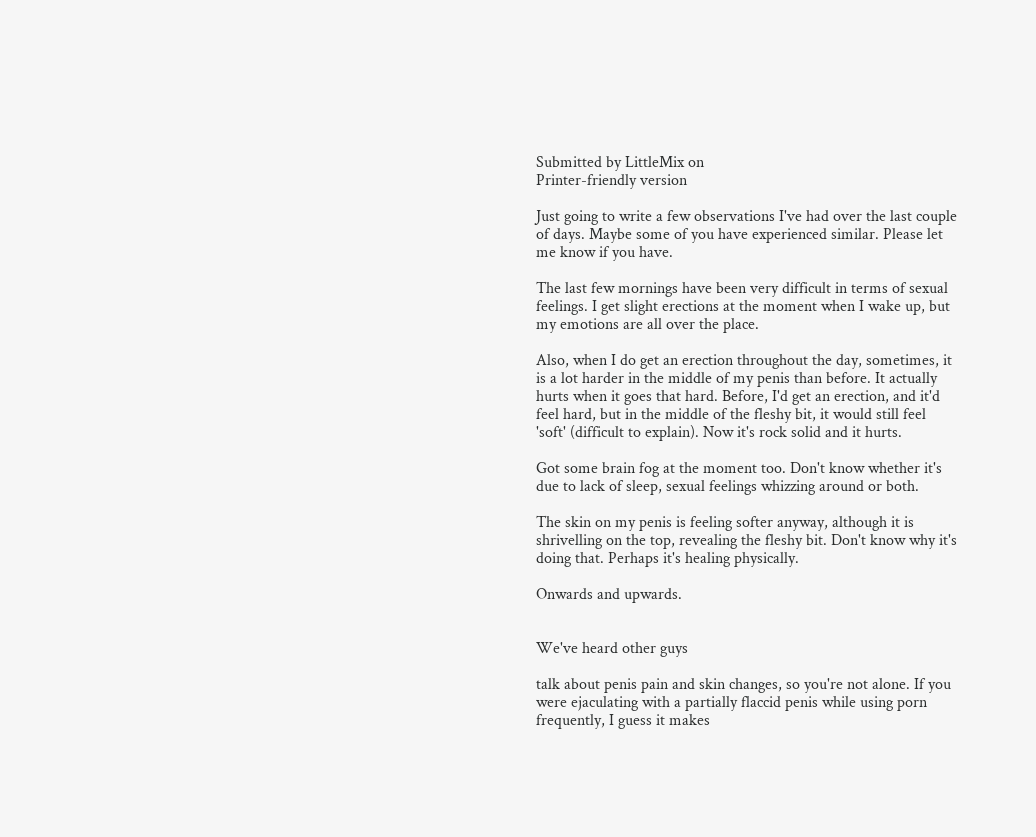Submitted by LittleMix on
Printer-friendly version

Just going to write a few observations I've had over the last couple of days. Maybe some of you have experienced similar. Please let me know if you have.

The last few mornings have been very difficult in terms of sexual feelings. I get slight erections at the moment when I wake up, but my emotions are all over the place.

Also, when I do get an erection throughout the day, sometimes, it is a lot harder in the middle of my penis than before. It actually hurts when it goes that hard. Before, I'd get an erection, and it'd feel hard, but in the middle of the fleshy bit, it would still feel 'soft' (difficult to explain). Now it's rock solid and it hurts.

Got some brain fog at the moment too. Don't know whether it's due to lack of sleep, sexual feelings whizzing around or both.

The skin on my penis is feeling softer anyway, although it is shrivelling on the top, revealing the fleshy bit. Don't know why it's doing that. Perhaps it's healing physically.

Onwards and upwards.


We've heard other guys

talk about penis pain and skin changes, so you're not alone. If you were ejaculating with a partially flaccid penis while using porn frequently, I guess it makes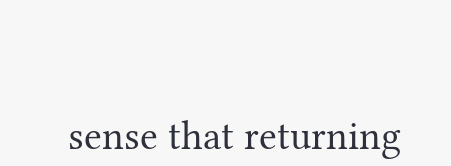sense that returning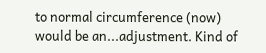to normal circumference (now) would be an...adjustment. Kind of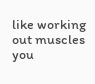like working out muscles you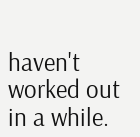haven't worked out in a while.